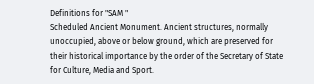Definitions for "SAM "
Scheduled Ancient Monument. Ancient structures, normally unoccupied, above or below ground, which are preserved for their historical importance by the order of the Secretary of State for Culture, Media and Sport.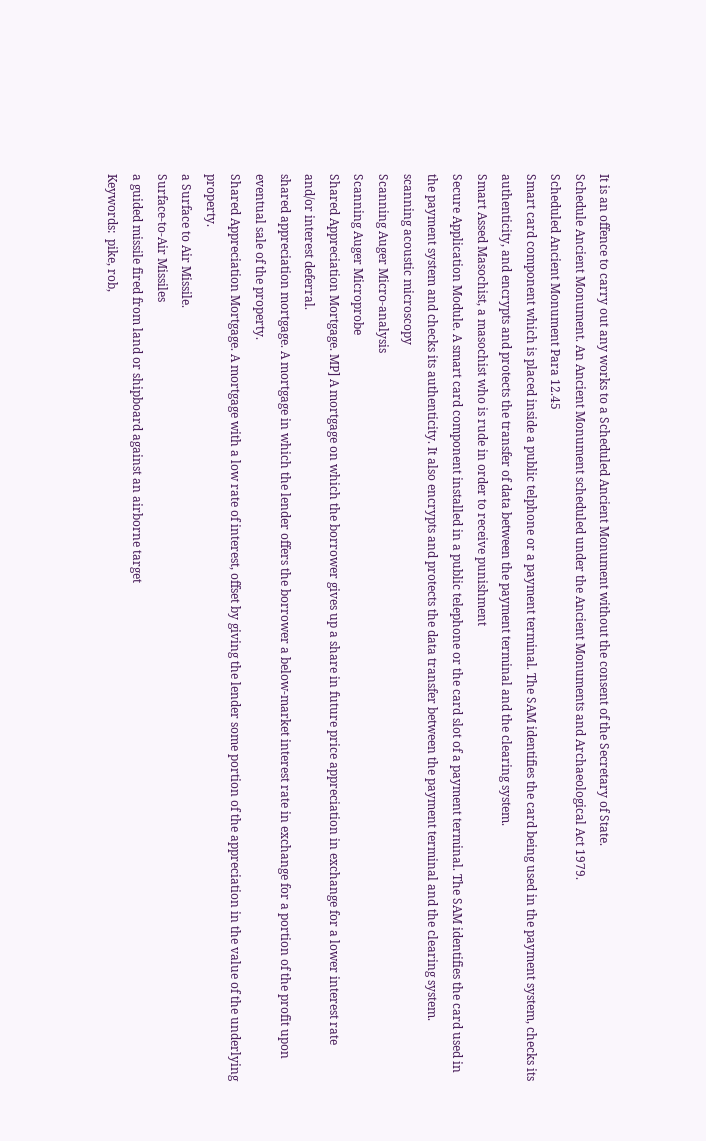It is an offence to carry out any works to a Scheduled Ancient Monument without the consent of the Secretary of State.
Schedule Ancient Monument. An Ancient Monument scheduled under the Ancient Monuments and Archaeological Act 1979.
Scheduled Ancient Monument Para 12.45
Smart card component which is placed inside a public telphone or a payment terminal. The SAM identifies the card being used in the payment system, checks its authenticity, and encrypts and protects the transfer of data between the payment terminal and the clearing system.
Smart Assed Masochist, a masochist who is rude in order to receive punishment
Secure Application Module. A smart card component installed in a public telephone or the card slot of a payment terminal. The SAM identifies the card used in the payment system and checks its authenticity. It also encrypts and protects the data transfer between the payment terminal and the clearing system.
scanning acoustic microscopy
Scanning Auger Micro-analysis
Scanning Auger Microprobe
Shared Appreciation Mortgage. MP] A mortgage on which the borrower gives up a share in future price appreciation in exchange for a lower interest rate and/or interest deferral.
shared appreciation mortgage. A mortgage in which the lender offers the borrower a below-market interest rate in exchange for a portion of the profit upon eventual sale of the property.
Shared Appreciation Mortgage. A mortgage with a low rate of interest, offset by giving the lender some portion of the appreciation in the value of the underlying property.
a Surface to Air Missile.
Surface-to-Air Missiles
a guided missile fired from land or shipboard against an airborne target
Keywords:  pike, rob,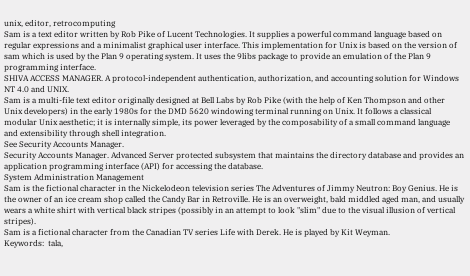unix, editor, retrocomputing
Sam is a text editor written by Rob Pike of Lucent Technologies. It supplies a powerful command language based on regular expressions and a minimalist graphical user interface. This implementation for Unix is based on the version of sam which is used by the Plan 9 operating system. It uses the 9libs package to provide an emulation of the Plan 9 programming interface.
SHIVA ACCESS MANAGER. A protocol-independent authentication, authorization, and accounting solution for Windows NT 4.0 and UNIX.
Sam is a multi-file text editor originally designed at Bell Labs by Rob Pike (with the help of Ken Thompson and other Unix developers) in the early 1980s for the DMD 5620 windowing terminal running on Unix. It follows a classical modular Unix aesthetic; it is internally simple, its power leveraged by the composability of a small command language and extensibility through shell integration.
See Security Accounts Manager.
Security Accounts Manager. Advanced Server protected subsystem that maintains the directory database and provides an application programming interface (API) for accessing the database.
System Administration Management
Sam is the fictional character in the Nickelodeon television series The Adventures of Jimmy Neutron: Boy Genius. He is the owner of an ice cream shop called the Candy Bar in Retroville. He is an overweight, bald middled aged man, and usually wears a white shirt with vertical black stripes (possibly in an attempt to look "slim" due to the visual illusion of vertical stripes).
Sam is a fictional character from the Canadian TV series Life with Derek. He is played by Kit Weyman.
Keywords:  tala,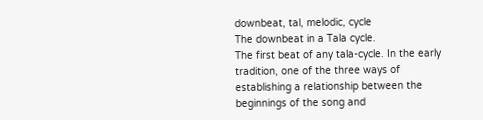downbeat, tal, melodic, cycle
The downbeat in a Tala cycle.
The first beat of any tala-cycle. In the early tradition, one of the three ways of establishing a relationship between the beginnings of the song and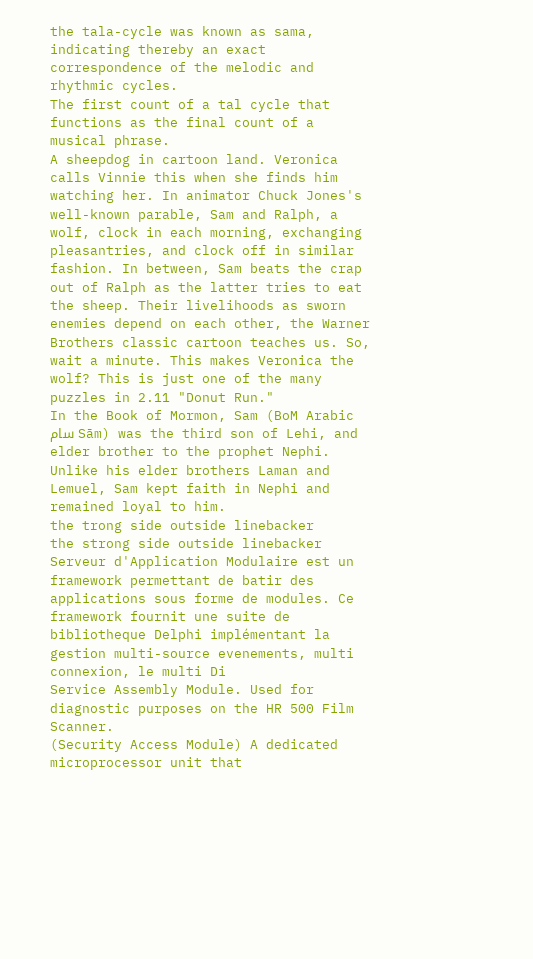the tala-cycle was known as sama, indicating thereby an exact correspondence of the melodic and rhythmic cycles.
The first count of a tal cycle that functions as the final count of a musical phrase.
A sheepdog in cartoon land. Veronica calls Vinnie this when she finds him watching her. In animator Chuck Jones's well-known parable, Sam and Ralph, a wolf, clock in each morning, exchanging pleasantries, and clock off in similar fashion. In between, Sam beats the crap out of Ralph as the latter tries to eat the sheep. Their livelihoods as sworn enemies depend on each other, the Warner Brothers classic cartoon teaches us. So, wait a minute. This makes Veronica the wolf? This is just one of the many puzzles in 2.11 "Donut Run."
In the Book of Mormon, Sam (BoM Arabic سام Sām) was the third son of Lehi, and elder brother to the prophet Nephi. Unlike his elder brothers Laman and Lemuel, Sam kept faith in Nephi and remained loyal to him.
the trong side outside linebacker
the strong side outside linebacker
Serveur d'Application Modulaire est un framework permettant de batir des applications sous forme de modules. Ce framework fournit une suite de bibliotheque Delphi implémentant la gestion multi-source evenements, multi connexion, le multi Di
Service Assembly Module. Used for diagnostic purposes on the HR 500 Film Scanner.
(Security Access Module) A dedicated microprocessor unit that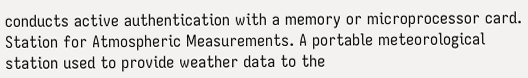conducts active authentication with a memory or microprocessor card.
Station for Atmospheric Measurements. A portable meteorological station used to provide weather data to the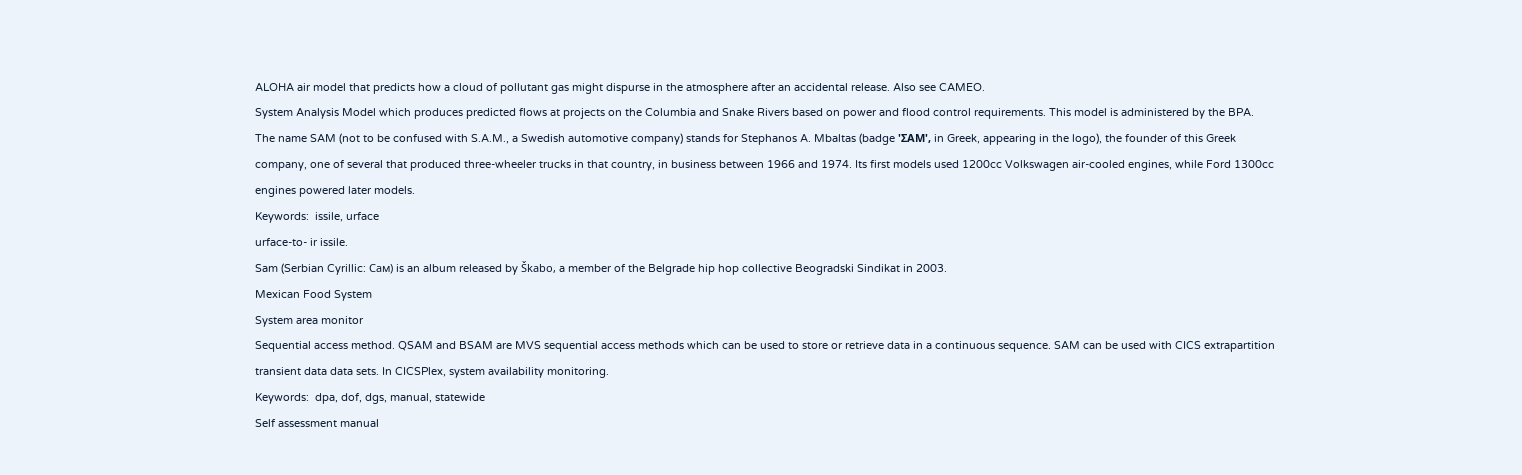ALOHA air model that predicts how a cloud of pollutant gas might dispurse in the atmosphere after an accidental release. Also see CAMEO.
System Analysis Model which produces predicted flows at projects on the Columbia and Snake Rivers based on power and flood control requirements. This model is administered by the BPA.
The name SAM (not to be confused with S.A.M., a Swedish automotive company) stands for Stephanos A. Mbaltas (badge 'ΣΑΜ', in Greek, appearing in the logo), the founder of this Greek company, one of several that produced three-wheeler trucks in that country, in business between 1966 and 1974. Its first models used 1200cc Volkswagen air-cooled engines, while Ford 1300cc engines powered later models.
Keywords:  issile, urface
urface-to- ir issile.
Sam (Serbian Cyrillic: Сам) is an album released by Škabo, a member of the Belgrade hip hop collective Beogradski Sindikat in 2003.
Mexican Food System
System area monitor
Sequential access method. QSAM and BSAM are MVS sequential access methods which can be used to store or retrieve data in a continuous sequence. SAM can be used with CICS extrapartition transient data data sets. In CICSPlex, system availability monitoring.
Keywords:  dpa, dof, dgs, manual, statewide
Self assessment manual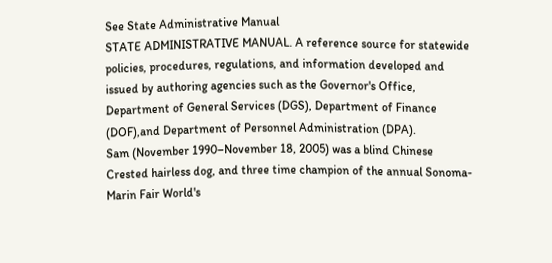See State Administrative Manual
STATE ADMINISTRATIVE MANUAL. A reference source for statewide policies, procedures, regulations, and information developed and issued by authoring agencies such as the Governor's Office, Department of General Services (DGS), Department of Finance (DOF),and Department of Personnel Administration (DPA).
Sam (November 1990–November 18, 2005) was a blind Chinese Crested hairless dog, and three time champion of the annual Sonoma-Marin Fair World's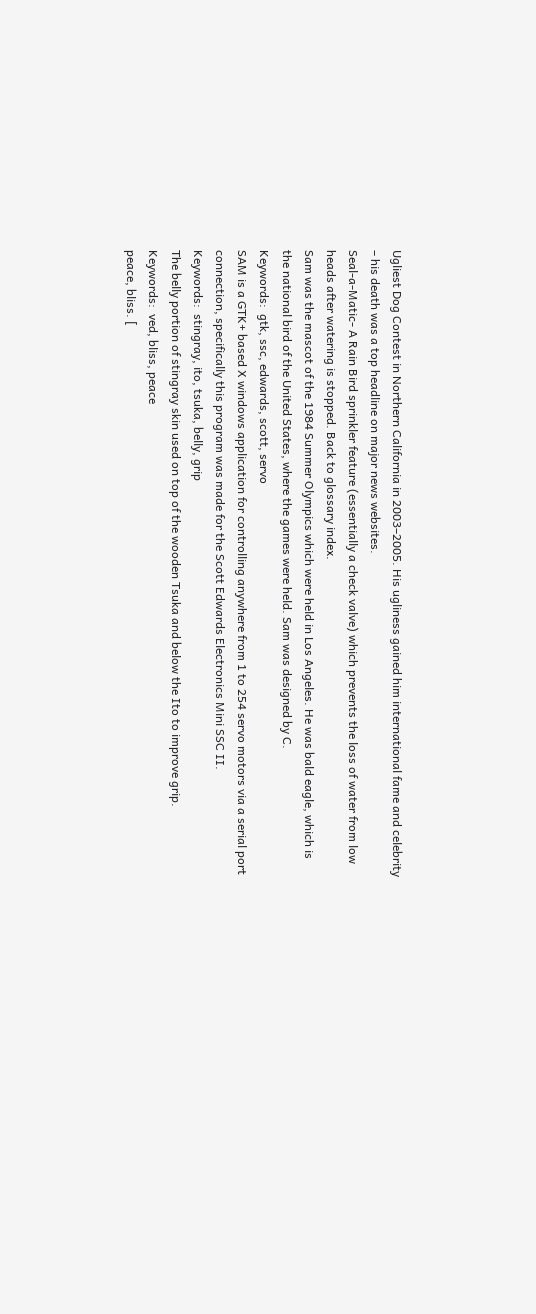Ugliest Dog Contest in Northern California in 2003–2005. His ugliness gained him international fame and celebrity – his death was a top headline on major news websites.
Seal-a-Matic- A Rain Bird sprinkler feature (essentially a check valve) which prevents the loss of water from low heads after watering is stopped. Back to glossary index.
Sam was the mascot of the 1984 Summer Olympics which were held in Los Angeles. He was bald eagle, which is the national bird of the United States, where the games were held. Sam was designed by C.
Keywords:  gtk, ssc, edwards, scott, servo
SAM is a GTK+ based X windows application for controlling anywhere from 1 to 254 servo motors via a serial port connection, specifically this program was made for the Scott Edwards Electronics Mini SSC II.
Keywords:  stingray, ito, tsuka, belly, grip
The belly portion of stingray skin used on top of the wooden Tsuka and below the Ito to improve grip.
Keywords:  ved, bliss, peace
peace, bliss. [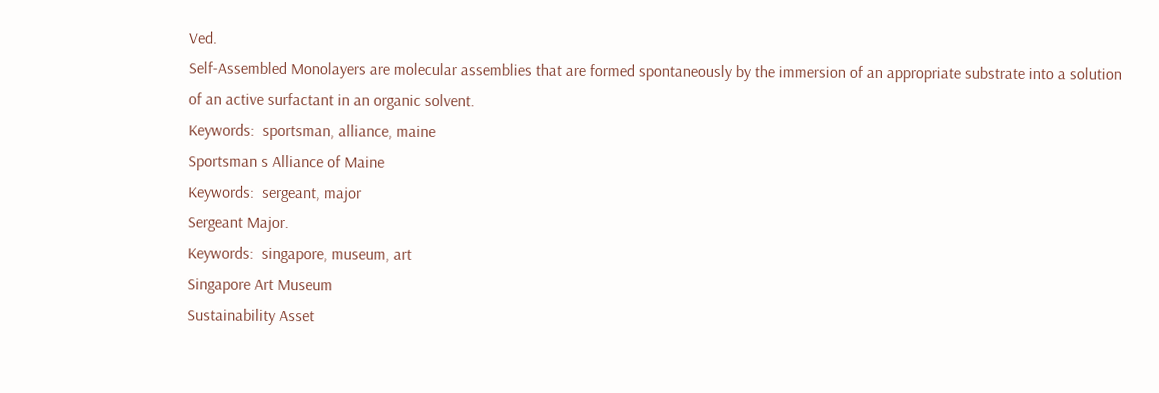Ved.
Self-Assembled Monolayers are molecular assemblies that are formed spontaneously by the immersion of an appropriate substrate into a solution of an active surfactant in an organic solvent.
Keywords:  sportsman, alliance, maine
Sportsman s Alliance of Maine
Keywords:  sergeant, major
Sergeant Major.
Keywords:  singapore, museum, art
Singapore Art Museum
Sustainability Asset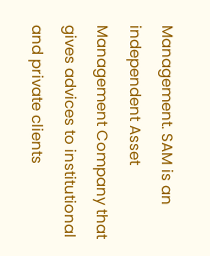Management. SAM is an independent Asset Management Company that gives advices to institutional and private clients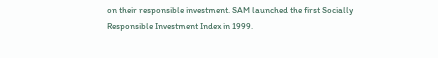on their responsible investment. SAM launched the first Socially Responsible Investment Index in 1999.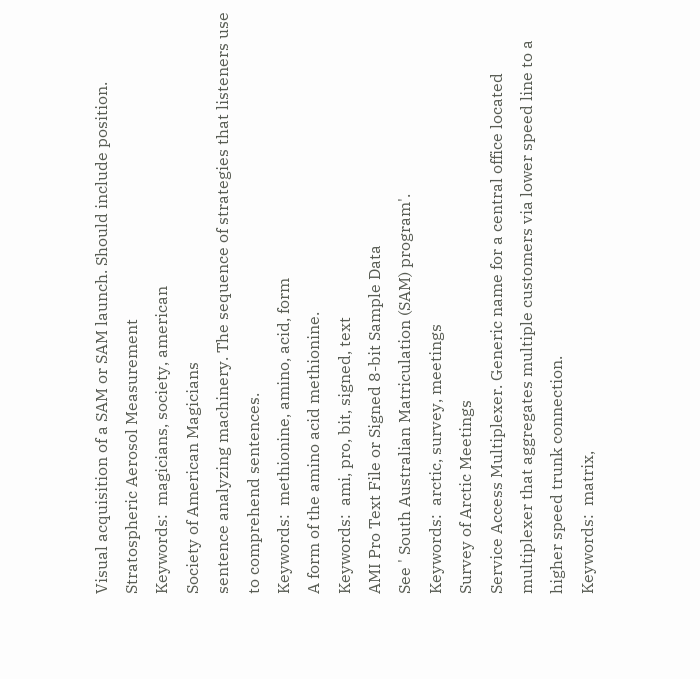Visual acquisition of a SAM or SAM launch. Should include position.
Stratospheric Aerosol Measurement
Keywords:  magicians, society, american
Society of American Magicians
sentence analyzing machinery. The sequence of strategies that listeners use to comprehend sentences.
Keywords:  methionine, amino, acid, form
A form of the amino acid methionine.
Keywords:  ami, pro, bit, signed, text
AMI Pro Text File or Signed 8-bit Sample Data
See ' South Australian Matriculation (SAM) program'.
Keywords:  arctic, survey, meetings
Survey of Arctic Meetings
Service Access Multiplexer. Generic name for a central office located multiplexer that aggregates multiple customers via lower speed line to a higher speed trunk connection.
Keywords:  matrix,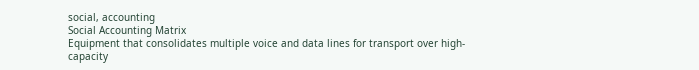social, accounting
Social Accounting Matrix
Equipment that consolidates multiple voice and data lines for transport over high-capacity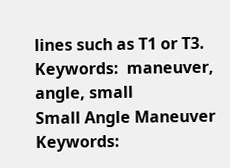lines such as T1 or T3.
Keywords:  maneuver, angle, small
Small Angle Maneuver
Keywords: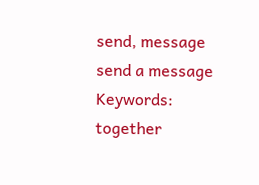send, message
send a message
Keywords:  together